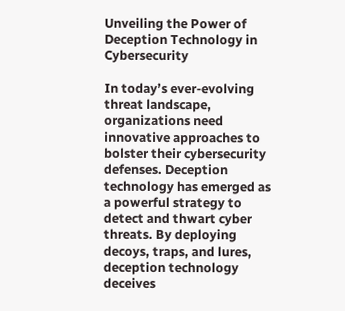Unveiling the Power of Deception Technology in Cybersecurity

In today’s ever-evolving threat landscape, organizations need innovative approaches to bolster their cybersecurity defenses. Deception technology has emerged as a powerful strategy to detect and thwart cyber threats. By deploying decoys, traps, and lures, deception technology deceives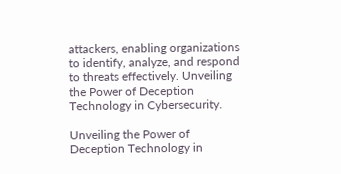attackers, enabling organizations to identify, analyze, and respond to threats effectively. Unveiling the Power of Deception Technology in Cybersecurity.

Unveiling the Power of Deception Technology in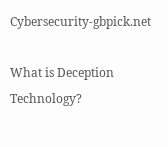Cybersecurity-gbpick.net

What is Deception Technology?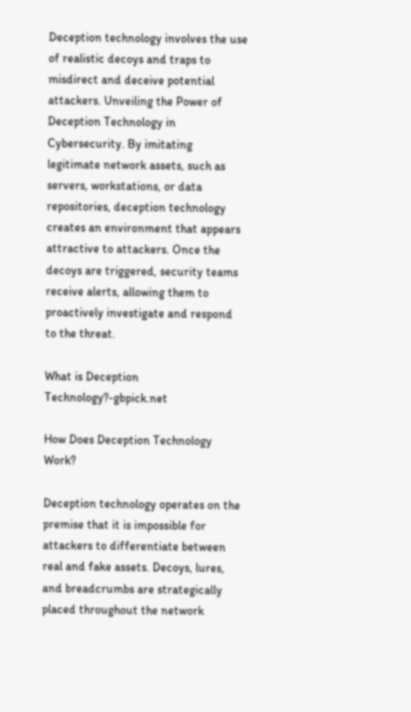Deception technology involves the use of realistic decoys and traps to misdirect and deceive potential attackers. Unveiling the Power of Deception Technology in Cybersecurity. By imitating legitimate network assets, such as servers, workstations, or data repositories, deception technology creates an environment that appears attractive to attackers. Once the decoys are triggered, security teams receive alerts, allowing them to proactively investigate and respond to the threat.

What is Deception Technology?-gbpick.net

How Does Deception Technology Work?

Deception technology operates on the premise that it is impossible for attackers to differentiate between real and fake assets. Decoys, lures, and breadcrumbs are strategically placed throughout the network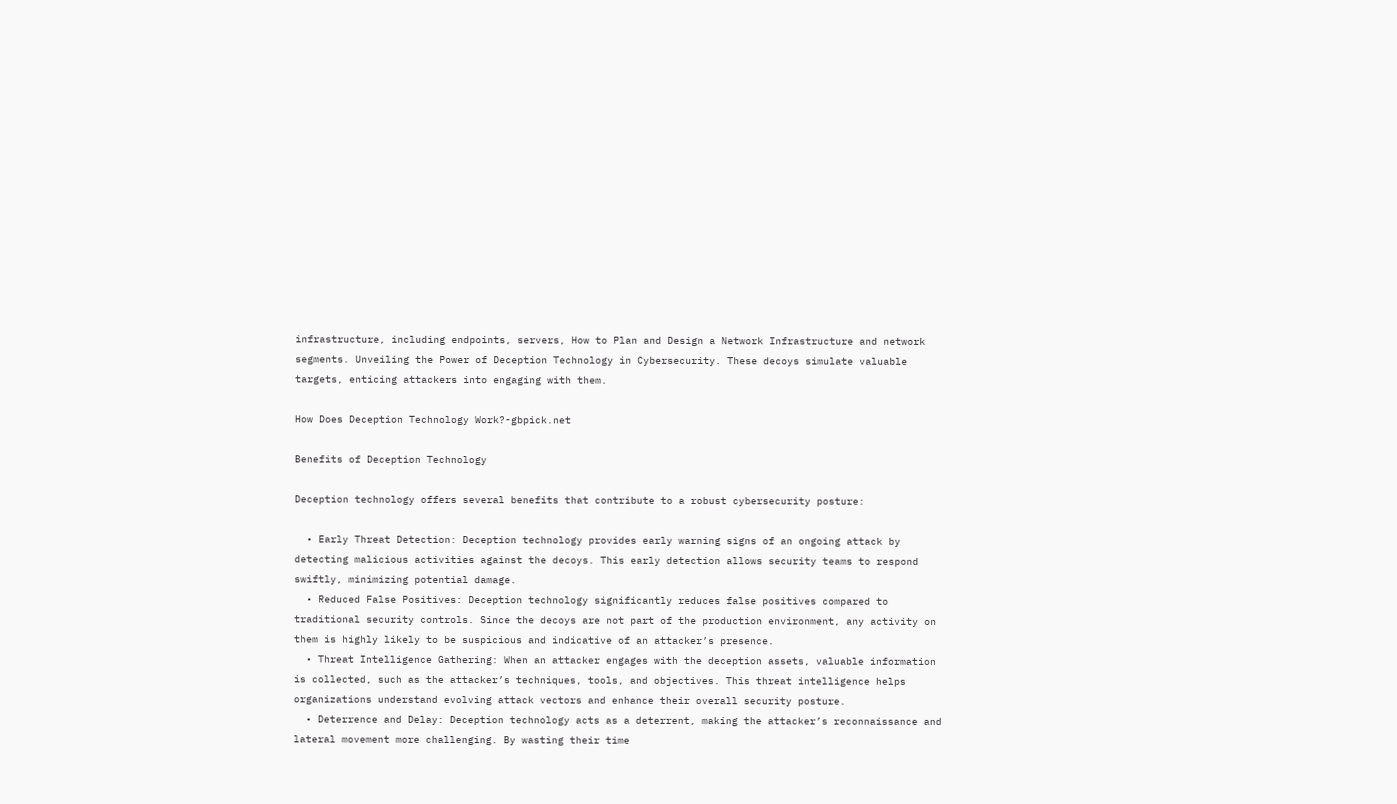infrastructure, including endpoints, servers, How to Plan and Design a Network Infrastructure and network segments. Unveiling the Power of Deception Technology in Cybersecurity. These decoys simulate valuable targets, enticing attackers into engaging with them.

How Does Deception Technology Work?-gbpick.net

Benefits of Deception Technology

Deception technology offers several benefits that contribute to a robust cybersecurity posture:

  • Early Threat Detection: Deception technology provides early warning signs of an ongoing attack by detecting malicious activities against the decoys. This early detection allows security teams to respond swiftly, minimizing potential damage.
  • Reduced False Positives: Deception technology significantly reduces false positives compared to traditional security controls. Since the decoys are not part of the production environment, any activity on them is highly likely to be suspicious and indicative of an attacker’s presence.
  • Threat Intelligence Gathering: When an attacker engages with the deception assets, valuable information is collected, such as the attacker’s techniques, tools, and objectives. This threat intelligence helps organizations understand evolving attack vectors and enhance their overall security posture.
  • Deterrence and Delay: Deception technology acts as a deterrent, making the attacker’s reconnaissance and lateral movement more challenging. By wasting their time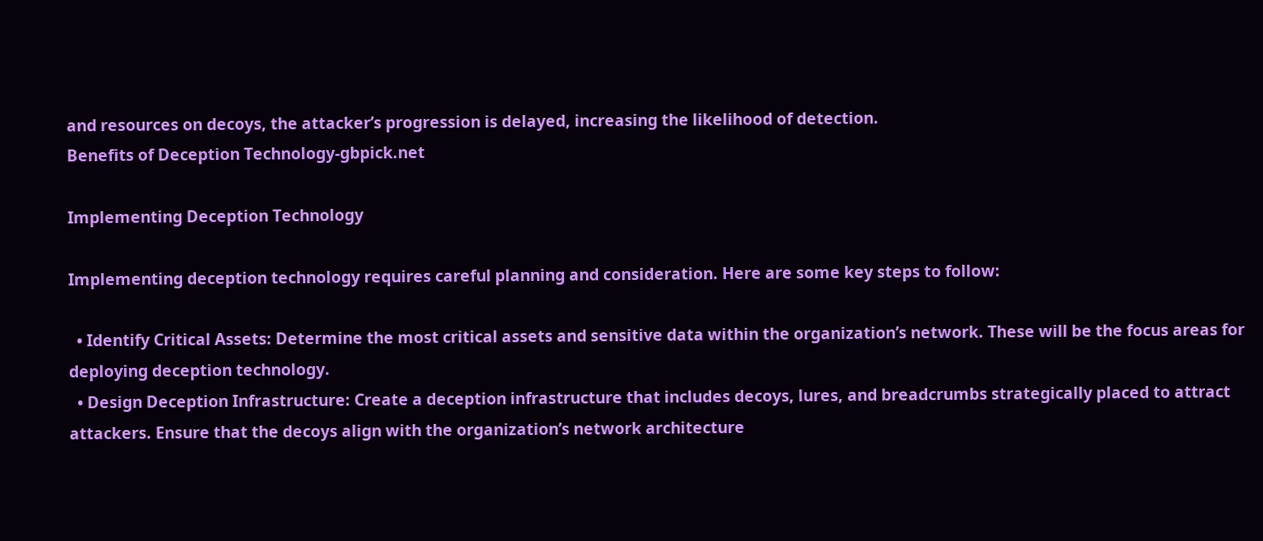and resources on decoys, the attacker’s progression is delayed, increasing the likelihood of detection.
Benefits of Deception Technology-gbpick.net

Implementing Deception Technology

Implementing deception technology requires careful planning and consideration. Here are some key steps to follow:

  • Identify Critical Assets: Determine the most critical assets and sensitive data within the organization’s network. These will be the focus areas for deploying deception technology.
  • Design Deception Infrastructure: Create a deception infrastructure that includes decoys, lures, and breadcrumbs strategically placed to attract attackers. Ensure that the decoys align with the organization’s network architecture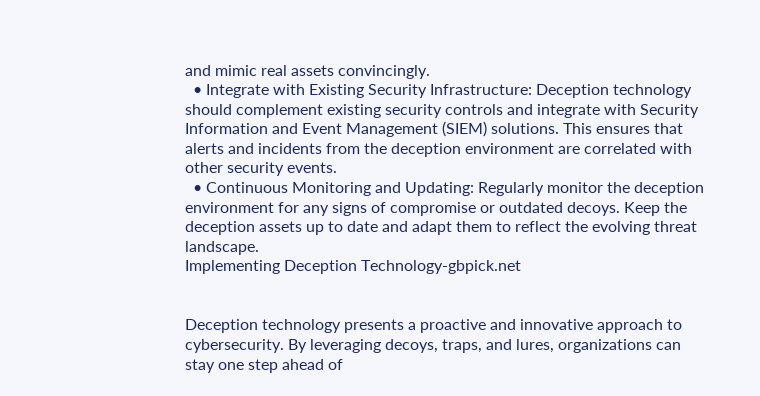and mimic real assets convincingly.
  • Integrate with Existing Security Infrastructure: Deception technology should complement existing security controls and integrate with Security Information and Event Management (SIEM) solutions. This ensures that alerts and incidents from the deception environment are correlated with other security events.
  • Continuous Monitoring and Updating: Regularly monitor the deception environment for any signs of compromise or outdated decoys. Keep the deception assets up to date and adapt them to reflect the evolving threat landscape.
Implementing Deception Technology-gbpick.net


Deception technology presents a proactive and innovative approach to cybersecurity. By leveraging decoys, traps, and lures, organizations can stay one step ahead of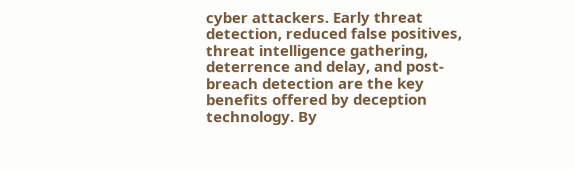cyber attackers. Early threat detection, reduced false positives, threat intelligence gathering, deterrence and delay, and post-breach detection are the key benefits offered by deception technology. By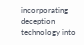incorporating deception technology into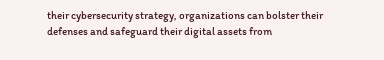their cybersecurity strategy, organizations can bolster their defenses and safeguard their digital assets from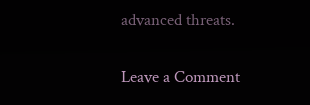advanced threats.

Leave a Comment